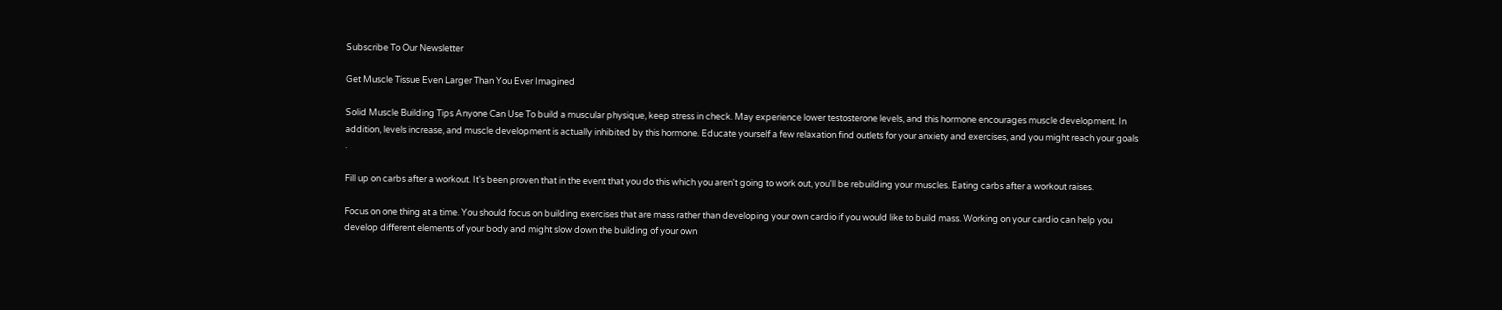Subscribe To Our Newsletter

Get Muscle Tissue Even Larger Than You Ever Imagined

Solid Muscle Building Tips Anyone Can Use To build a muscular physique, keep stress in check. May experience lower testosterone levels, and this hormone encourages muscle development. In addition, levels increase, and muscle development is actually inhibited by this hormone. Educate yourself a few relaxation find outlets for your anxiety and exercises, and you might reach your goals .

Fill up on carbs after a workout. It's been proven that in the event that you do this which you aren't going to work out, you'll be rebuilding your muscles. Eating carbs after a workout raises.

Focus on one thing at a time. You should focus on building exercises that are mass rather than developing your own cardio if you would like to build mass. Working on your cardio can help you develop different elements of your body and might slow down the building of your own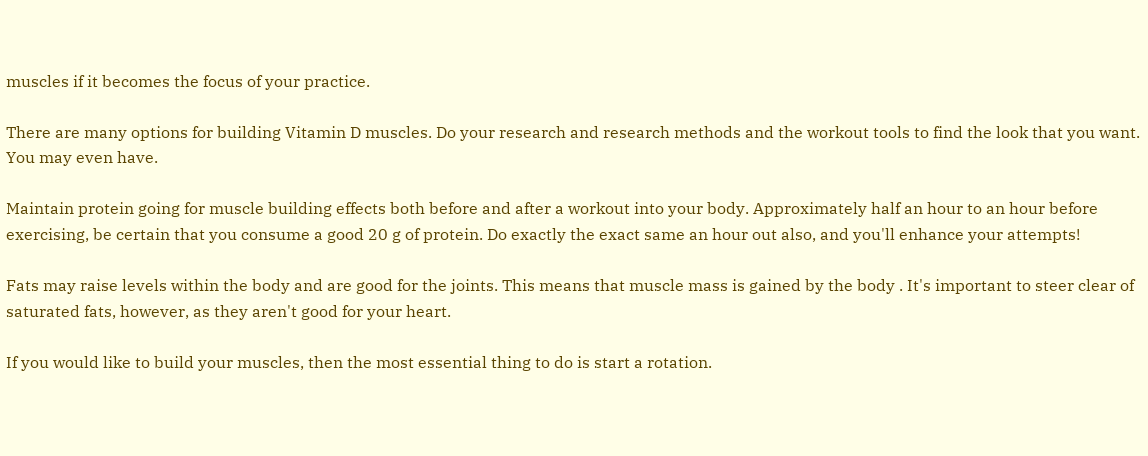muscles if it becomes the focus of your practice.

There are many options for building Vitamin D muscles. Do your research and research methods and the workout tools to find the look that you want. You may even have.

Maintain protein going for muscle building effects both before and after a workout into your body. Approximately half an hour to an hour before exercising, be certain that you consume a good 20 g of protein. Do exactly the exact same an hour out also, and you'll enhance your attempts!

Fats may raise levels within the body and are good for the joints. This means that muscle mass is gained by the body . It's important to steer clear of saturated fats, however, as they aren't good for your heart.

If you would like to build your muscles, then the most essential thing to do is start a rotation.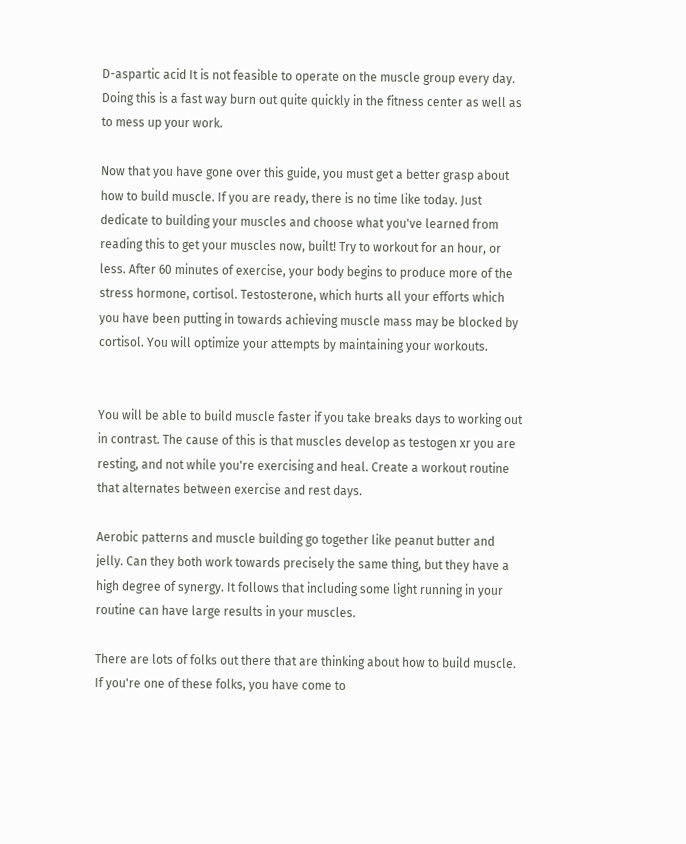D-aspartic acid It is not feasible to operate on the muscle group every day. Doing this is a fast way burn out quite quickly in the fitness center as well as to mess up your work.

Now that you have gone over this guide, you must get a better grasp about how to build muscle. If you are ready, there is no time like today. Just dedicate to building your muscles and choose what you've learned from reading this to get your muscles now, built! Try to workout for an hour, or less. After 60 minutes of exercise, your body begins to produce more of the stress hormone, cortisol. Testosterone, which hurts all your efforts which you have been putting in towards achieving muscle mass may be blocked by cortisol. You will optimize your attempts by maintaining your workouts.


You will be able to build muscle faster if you take breaks days to working out in contrast. The cause of this is that muscles develop as testogen xr you are resting, and not while you're exercising and heal. Create a workout routine that alternates between exercise and rest days.

Aerobic patterns and muscle building go together like peanut butter and jelly. Can they both work towards precisely the same thing, but they have a high degree of synergy. It follows that including some light running in your routine can have large results in your muscles.

There are lots of folks out there that are thinking about how to build muscle. If you're one of these folks, you have come to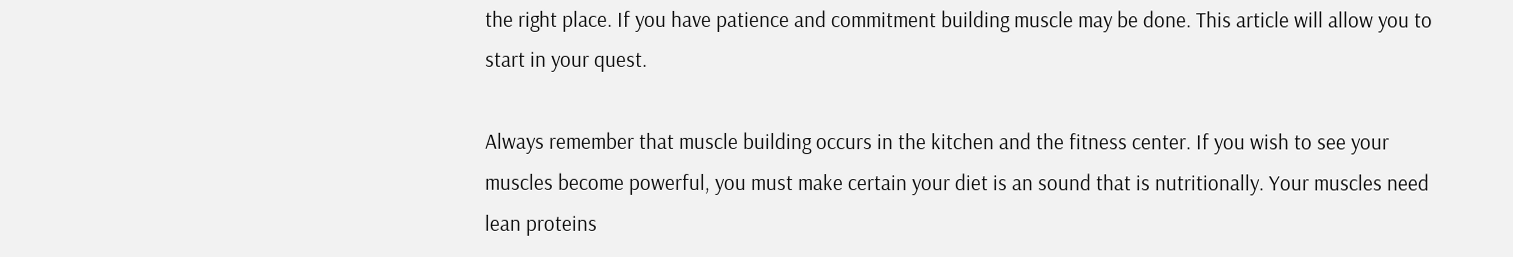the right place. If you have patience and commitment building muscle may be done. This article will allow you to start in your quest.

Always remember that muscle building occurs in the kitchen and the fitness center. If you wish to see your muscles become powerful, you must make certain your diet is an sound that is nutritionally. Your muscles need lean proteins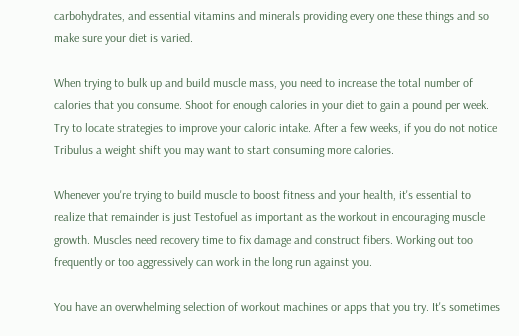carbohydrates, and essential vitamins and minerals providing every one these things and so make sure your diet is varied.

When trying to bulk up and build muscle mass, you need to increase the total number of calories that you consume. Shoot for enough calories in your diet to gain a pound per week. Try to locate strategies to improve your caloric intake. After a few weeks, if you do not notice Tribulus a weight shift you may want to start consuming more calories.

Whenever you're trying to build muscle to boost fitness and your health, it's essential to realize that remainder is just Testofuel as important as the workout in encouraging muscle growth. Muscles need recovery time to fix damage and construct fibers. Working out too frequently or too aggressively can work in the long run against you.

You have an overwhelming selection of workout machines or apps that you try. It's sometimes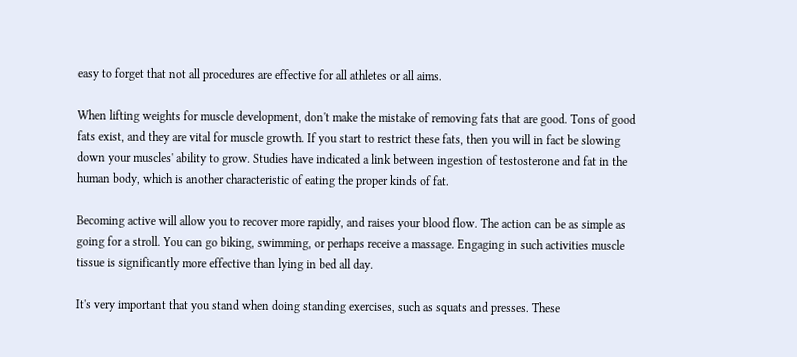easy to forget that not all procedures are effective for all athletes or all aims.

When lifting weights for muscle development, don't make the mistake of removing fats that are good. Tons of good fats exist, and they are vital for muscle growth. If you start to restrict these fats, then you will in fact be slowing down your muscles' ability to grow. Studies have indicated a link between ingestion of testosterone and fat in the human body, which is another characteristic of eating the proper kinds of fat.

Becoming active will allow you to recover more rapidly, and raises your blood flow. The action can be as simple as going for a stroll. You can go biking, swimming, or perhaps receive a massage. Engaging in such activities muscle tissue is significantly more effective than lying in bed all day.

It's very important that you stand when doing standing exercises, such as squats and presses. These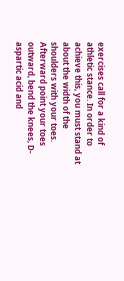exercises call for a kind of athletic stance. In order to achieve this, you must stand at about the width of the shoulders with your toes. Afterward point your toes outward, bend the knees, D-aspartic acid and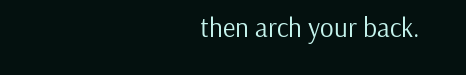then arch your back.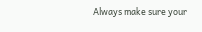Always make sure your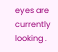eyes are currently looking .